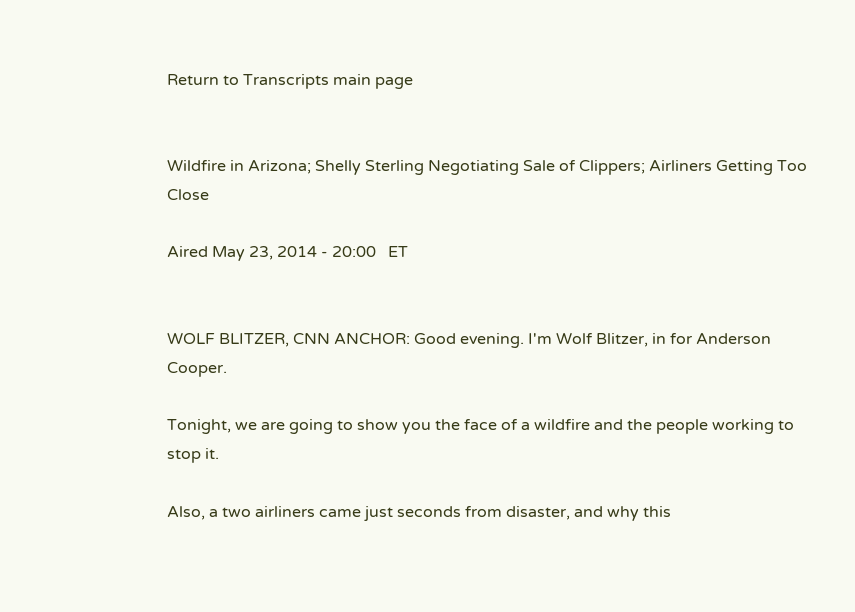Return to Transcripts main page


Wildfire in Arizona; Shelly Sterling Negotiating Sale of Clippers; Airliners Getting Too Close

Aired May 23, 2014 - 20:00   ET


WOLF BLITZER, CNN ANCHOR: Good evening. I'm Wolf Blitzer, in for Anderson Cooper.

Tonight, we are going to show you the face of a wildfire and the people working to stop it.

Also, a two airliners came just seconds from disaster, and why this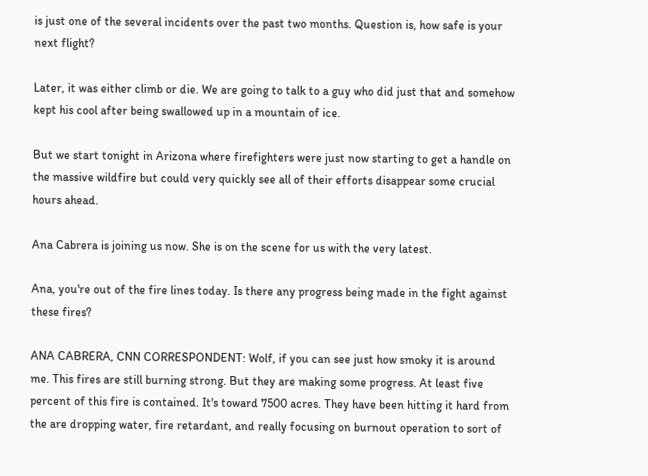is just one of the several incidents over the past two months. Question is, how safe is your next flight?

Later, it was either climb or die. We are going to talk to a guy who did just that and somehow kept his cool after being swallowed up in a mountain of ice.

But we start tonight in Arizona where firefighters were just now starting to get a handle on the massive wildfire but could very quickly see all of their efforts disappear some crucial hours ahead.

Ana Cabrera is joining us now. She is on the scene for us with the very latest.

Ana, you're out of the fire lines today. Is there any progress being made in the fight against these fires?

ANA CABRERA, CNN CORRESPONDENT: Wolf, if you can see just how smoky it is around me. This fires are still burning strong. But they are making some progress. At least five percent of this fire is contained. It's toward 7500 acres. They have been hitting it hard from the are dropping water, fire retardant, and really focusing on burnout operation to sort of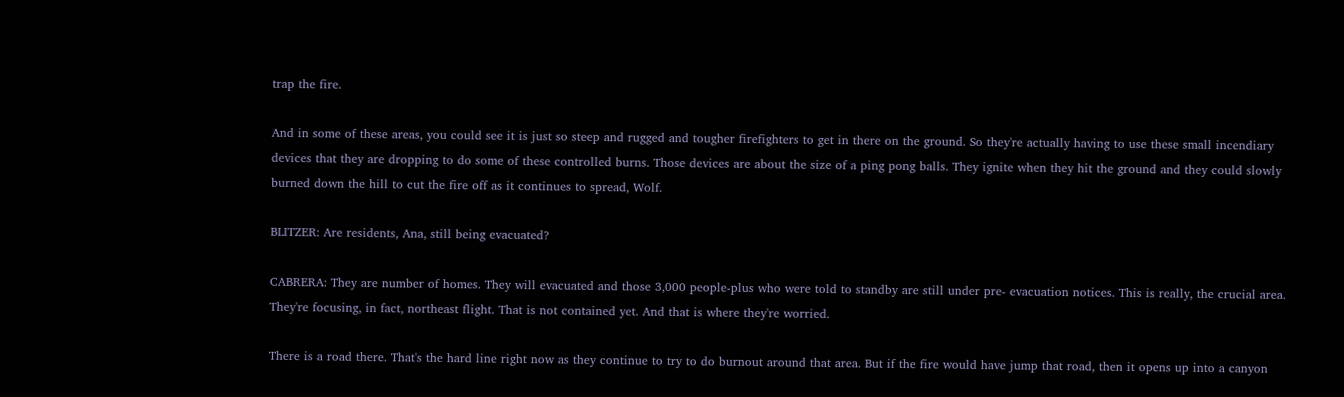trap the fire.

And in some of these areas, you could see it is just so steep and rugged and tougher firefighters to get in there on the ground. So they're actually having to use these small incendiary devices that they are dropping to do some of these controlled burns. Those devices are about the size of a ping pong balls. They ignite when they hit the ground and they could slowly burned down the hill to cut the fire off as it continues to spread, Wolf.

BLITZER: Are residents, Ana, still being evacuated?

CABRERA: They are number of homes. They will evacuated and those 3,000 people-plus who were told to standby are still under pre- evacuation notices. This is really, the crucial area. They're focusing, in fact, northeast flight. That is not contained yet. And that is where they're worried.

There is a road there. That's the hard line right now as they continue to try to do burnout around that area. But if the fire would have jump that road, then it opens up into a canyon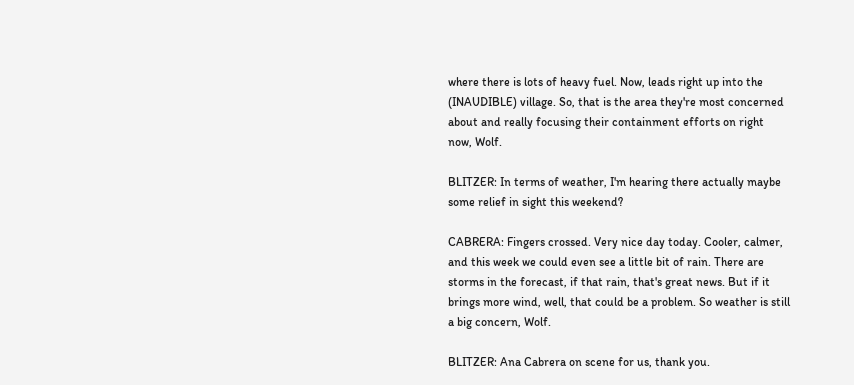where there is lots of heavy fuel. Now, leads right up into the (INAUDIBLE) village. So, that is the area they're most concerned about and really focusing their containment efforts on right now, Wolf.

BLITZER: In terms of weather, I'm hearing there actually maybe some relief in sight this weekend?

CABRERA: Fingers crossed. Very nice day today. Cooler, calmer, and this week we could even see a little bit of rain. There are storms in the forecast, if that rain, that's great news. But if it brings more wind, well, that could be a problem. So weather is still a big concern, Wolf.

BLITZER: Ana Cabrera on scene for us, thank you.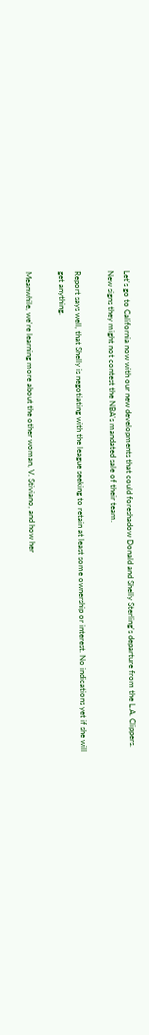Let's go to California now with our new developments that could foreshadow Donald and Shelly Sterling's departure from the L.A. Clippers. New signs they might not contest the NBA's mandated sale of their team.

Report says well, that Shelly is negotiating with the league seeking to retain at least some ownership or interest. No indications yet if she will get anything.

Meanwhile, we're learning more about the other woman, V. Stiviano, and how her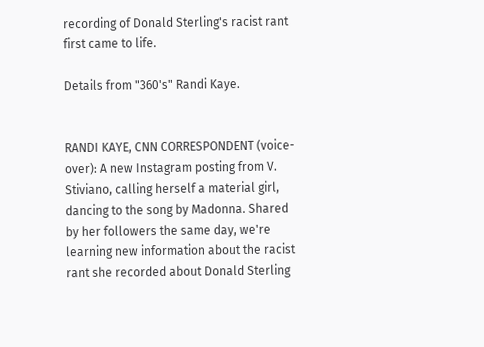recording of Donald Sterling's racist rant first came to life.

Details from "360's" Randi Kaye.


RANDI KAYE, CNN CORRESPONDENT (voice-over): A new Instagram posting from V. Stiviano, calling herself a material girl, dancing to the song by Madonna. Shared by her followers the same day, we're learning new information about the racist rant she recorded about Donald Sterling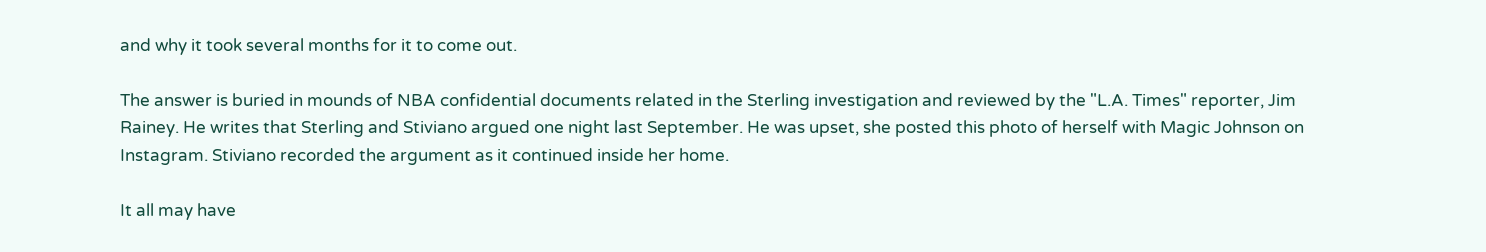and why it took several months for it to come out.

The answer is buried in mounds of NBA confidential documents related in the Sterling investigation and reviewed by the "L.A. Times" reporter, Jim Rainey. He writes that Sterling and Stiviano argued one night last September. He was upset, she posted this photo of herself with Magic Johnson on Instagram. Stiviano recorded the argument as it continued inside her home.

It all may have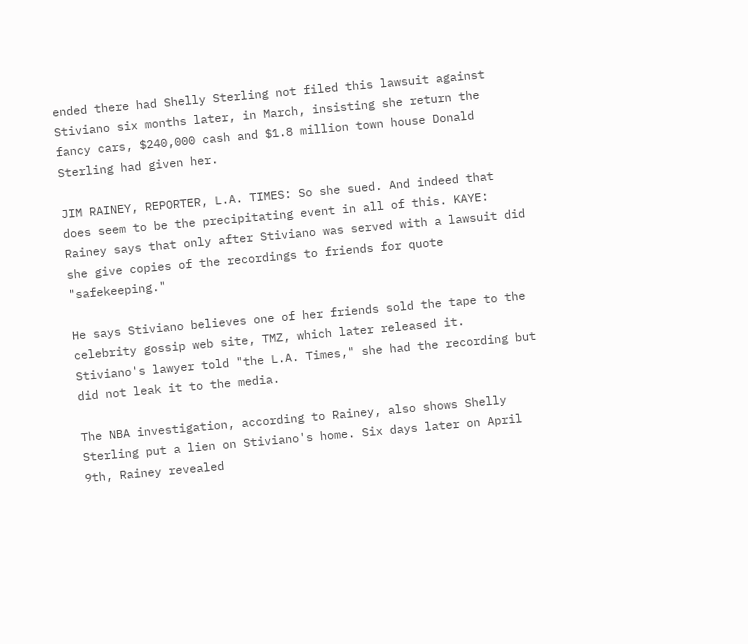ended there had Shelly Sterling not filed this lawsuit against Stiviano six months later, in March, insisting she return the fancy cars, $240,000 cash and $1.8 million town house Donald Sterling had given her.

JIM RAINEY, REPORTER, L.A. TIMES: So she sued. And indeed that does seem to be the precipitating event in all of this. KAYE: Rainey says that only after Stiviano was served with a lawsuit did she give copies of the recordings to friends for quote "safekeeping."

He says Stiviano believes one of her friends sold the tape to the celebrity gossip web site, TMZ, which later released it. Stiviano's lawyer told "the L.A. Times," she had the recording but did not leak it to the media.

The NBA investigation, according to Rainey, also shows Shelly Sterling put a lien on Stiviano's home. Six days later on April 9th, Rainey revealed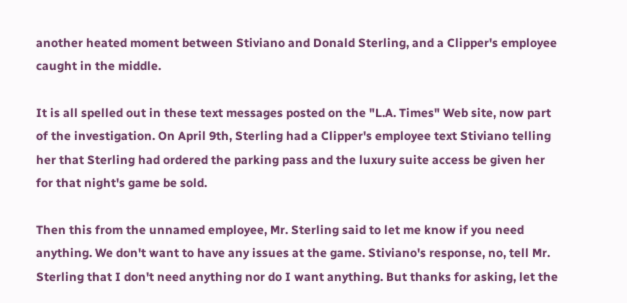another heated moment between Stiviano and Donald Sterling, and a Clipper's employee caught in the middle.

It is all spelled out in these text messages posted on the "L.A. Times" Web site, now part of the investigation. On April 9th, Sterling had a Clipper's employee text Stiviano telling her that Sterling had ordered the parking pass and the luxury suite access be given her for that night's game be sold.

Then this from the unnamed employee, Mr. Sterling said to let me know if you need anything. We don't want to have any issues at the game. Stiviano's response, no, tell Mr. Sterling that I don't need anything nor do I want anything. But thanks for asking, let the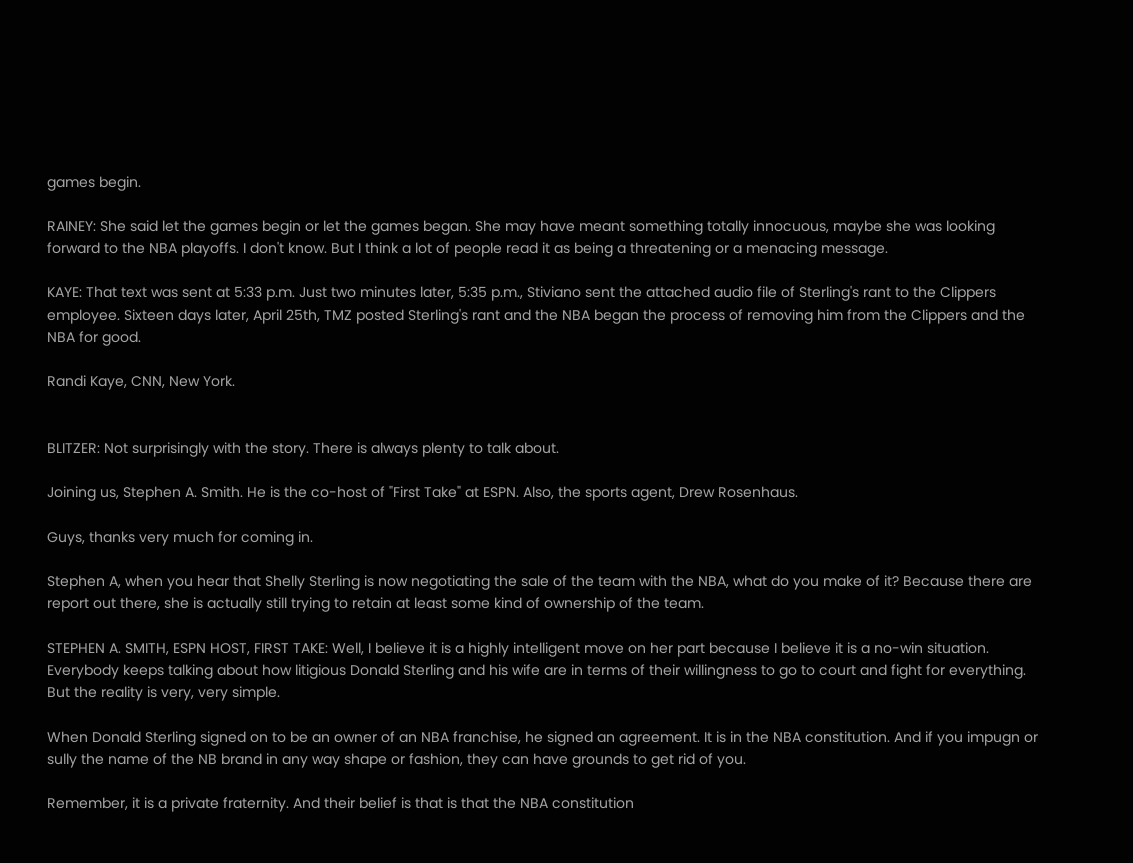games begin.

RAINEY: She said let the games begin or let the games began. She may have meant something totally innocuous, maybe she was looking forward to the NBA playoffs. I don't know. But I think a lot of people read it as being a threatening or a menacing message.

KAYE: That text was sent at 5:33 p.m. Just two minutes later, 5:35 p.m., Stiviano sent the attached audio file of Sterling's rant to the Clippers employee. Sixteen days later, April 25th, TMZ posted Sterling's rant and the NBA began the process of removing him from the Clippers and the NBA for good.

Randi Kaye, CNN, New York.


BLITZER: Not surprisingly with the story. There is always plenty to talk about.

Joining us, Stephen A. Smith. He is the co-host of "First Take" at ESPN. Also, the sports agent, Drew Rosenhaus.

Guys, thanks very much for coming in.

Stephen A, when you hear that Shelly Sterling is now negotiating the sale of the team with the NBA, what do you make of it? Because there are report out there, she is actually still trying to retain at least some kind of ownership of the team.

STEPHEN A. SMITH, ESPN HOST, FIRST TAKE: Well, I believe it is a highly intelligent move on her part because I believe it is a no-win situation. Everybody keeps talking about how litigious Donald Sterling and his wife are in terms of their willingness to go to court and fight for everything. But the reality is very, very simple.

When Donald Sterling signed on to be an owner of an NBA franchise, he signed an agreement. It is in the NBA constitution. And if you impugn or sully the name of the NB brand in any way shape or fashion, they can have grounds to get rid of you.

Remember, it is a private fraternity. And their belief is that is that the NBA constitution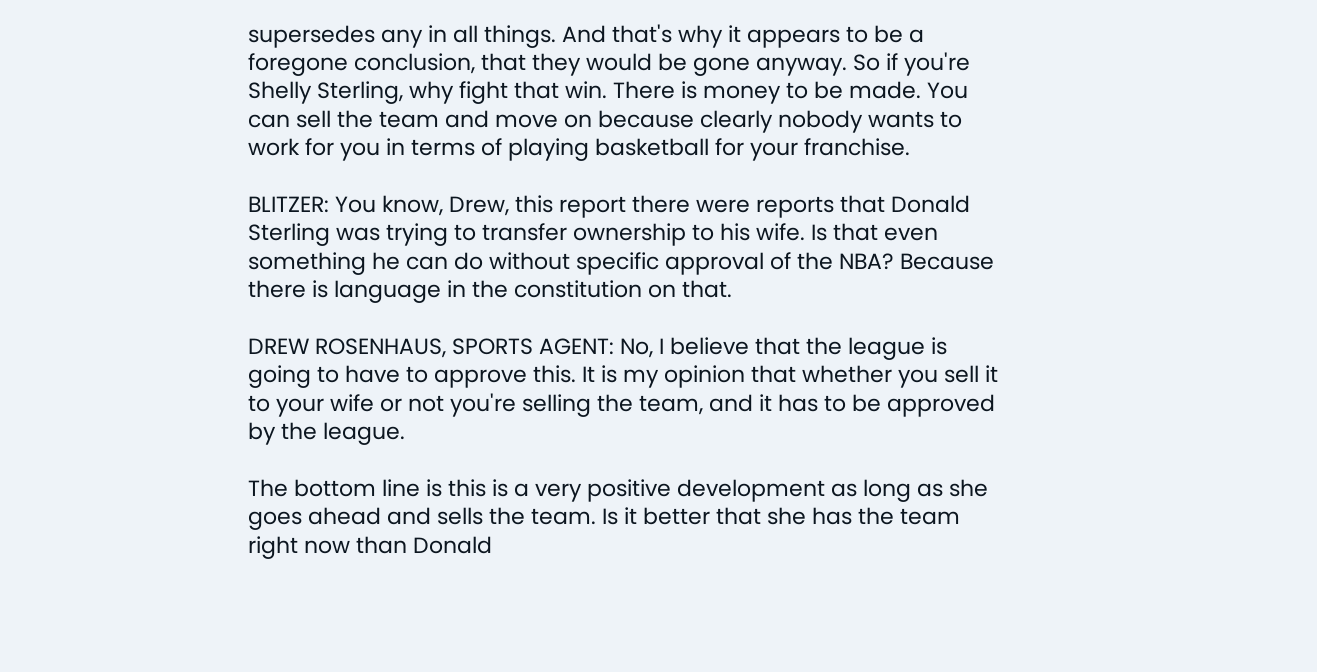supersedes any in all things. And that's why it appears to be a foregone conclusion, that they would be gone anyway. So if you're Shelly Sterling, why fight that win. There is money to be made. You can sell the team and move on because clearly nobody wants to work for you in terms of playing basketball for your franchise.

BLITZER: You know, Drew, this report there were reports that Donald Sterling was trying to transfer ownership to his wife. Is that even something he can do without specific approval of the NBA? Because there is language in the constitution on that.

DREW ROSENHAUS, SPORTS AGENT: No, I believe that the league is going to have to approve this. It is my opinion that whether you sell it to your wife or not you're selling the team, and it has to be approved by the league.

The bottom line is this is a very positive development as long as she goes ahead and sells the team. Is it better that she has the team right now than Donald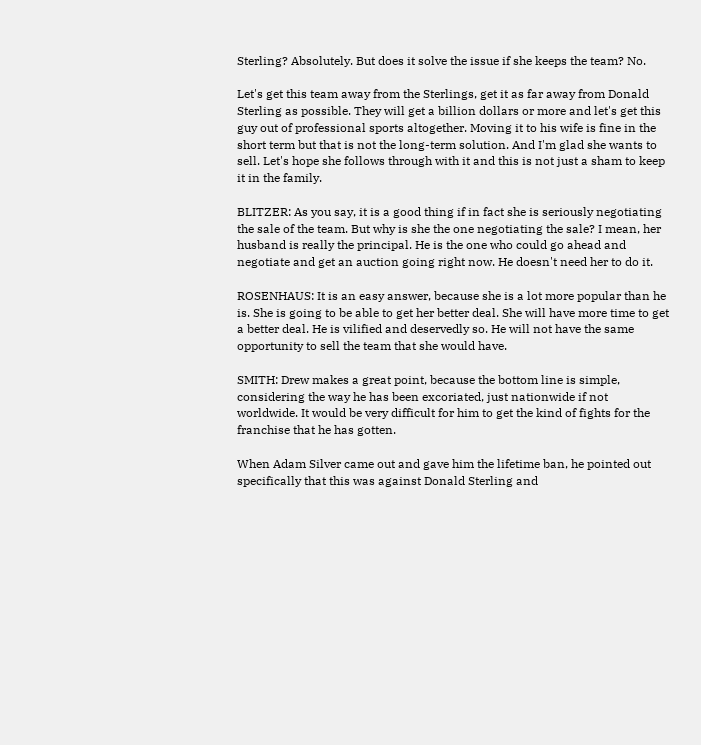Sterling? Absolutely. But does it solve the issue if she keeps the team? No.

Let's get this team away from the Sterlings, get it as far away from Donald Sterling as possible. They will get a billion dollars or more and let's get this guy out of professional sports altogether. Moving it to his wife is fine in the short term but that is not the long-term solution. And I'm glad she wants to sell. Let's hope she follows through with it and this is not just a sham to keep it in the family.

BLITZER: As you say, it is a good thing if in fact she is seriously negotiating the sale of the team. But why is she the one negotiating the sale? I mean, her husband is really the principal. He is the one who could go ahead and negotiate and get an auction going right now. He doesn't need her to do it.

ROSENHAUS: It is an easy answer, because she is a lot more popular than he is. She is going to be able to get her better deal. She will have more time to get a better deal. He is vilified and deservedly so. He will not have the same opportunity to sell the team that she would have.

SMITH: Drew makes a great point, because the bottom line is simple, considering the way he has been excoriated, just nationwide if not worldwide. It would be very difficult for him to get the kind of fights for the franchise that he has gotten.

When Adam Silver came out and gave him the lifetime ban, he pointed out specifically that this was against Donald Sterling and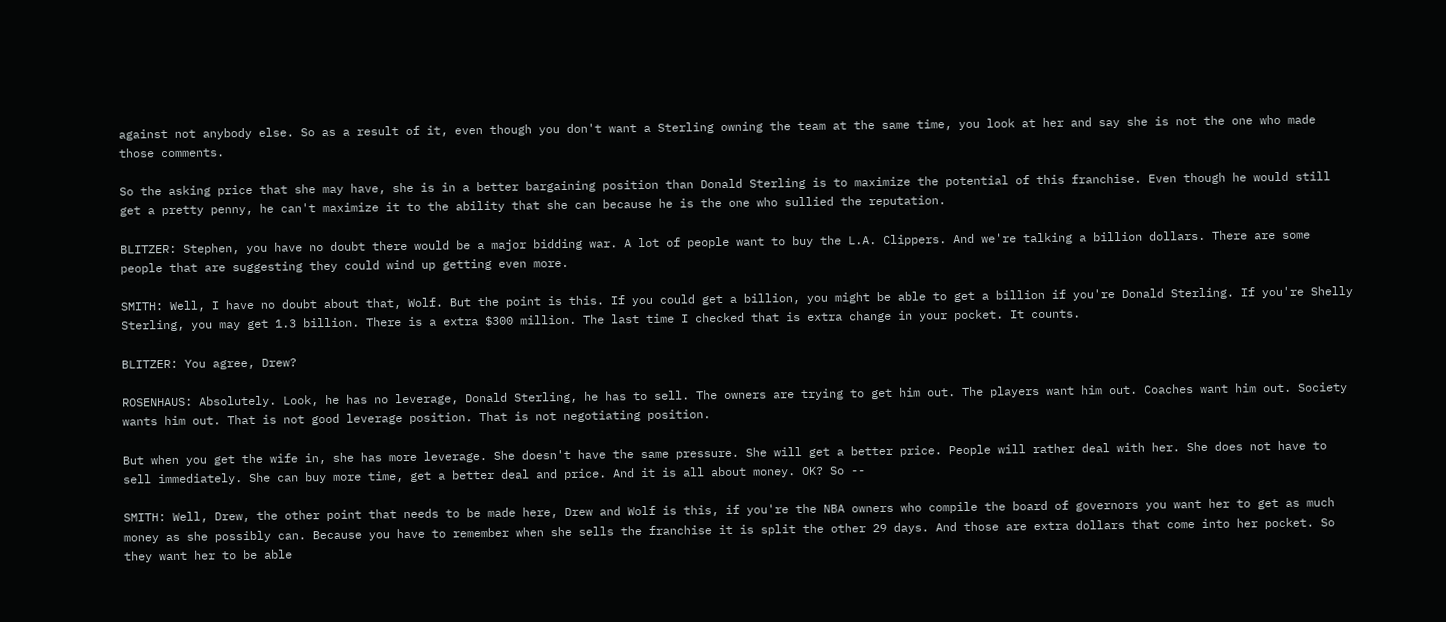against not anybody else. So as a result of it, even though you don't want a Sterling owning the team at the same time, you look at her and say she is not the one who made those comments.

So the asking price that she may have, she is in a better bargaining position than Donald Sterling is to maximize the potential of this franchise. Even though he would still get a pretty penny, he can't maximize it to the ability that she can because he is the one who sullied the reputation.

BLITZER: Stephen, you have no doubt there would be a major bidding war. A lot of people want to buy the L.A. Clippers. And we're talking a billion dollars. There are some people that are suggesting they could wind up getting even more.

SMITH: Well, I have no doubt about that, Wolf. But the point is this. If you could get a billion, you might be able to get a billion if you're Donald Sterling. If you're Shelly Sterling, you may get 1.3 billion. There is a extra $300 million. The last time I checked that is extra change in your pocket. It counts.

BLITZER: You agree, Drew?

ROSENHAUS: Absolutely. Look, he has no leverage, Donald Sterling, he has to sell. The owners are trying to get him out. The players want him out. Coaches want him out. Society wants him out. That is not good leverage position. That is not negotiating position.

But when you get the wife in, she has more leverage. She doesn't have the same pressure. She will get a better price. People will rather deal with her. She does not have to sell immediately. She can buy more time, get a better deal and price. And it is all about money. OK? So --

SMITH: Well, Drew, the other point that needs to be made here, Drew and Wolf is this, if you're the NBA owners who compile the board of governors you want her to get as much money as she possibly can. Because you have to remember when she sells the franchise it is split the other 29 days. And those are extra dollars that come into her pocket. So they want her to be able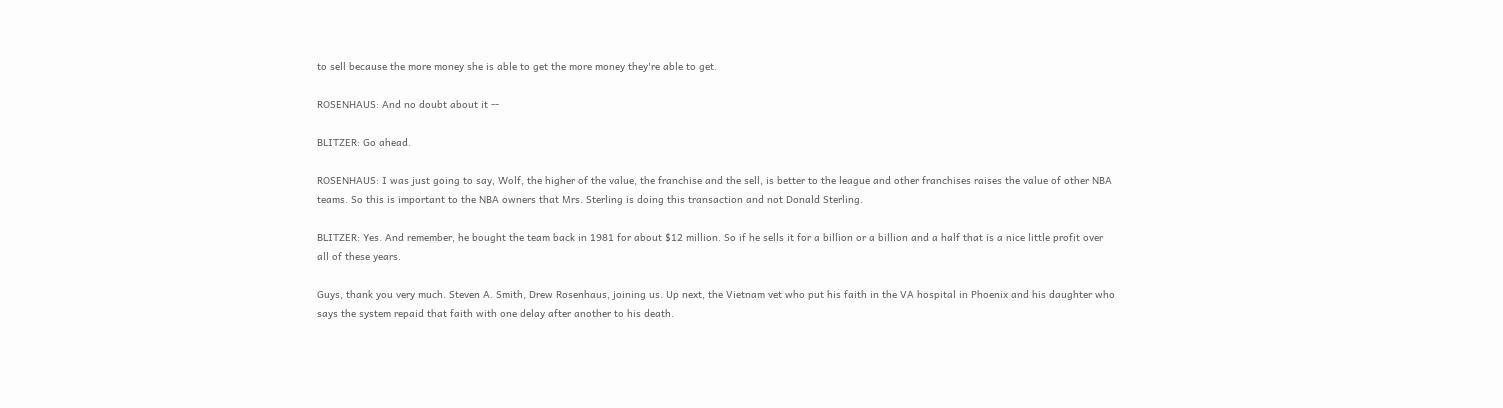to sell because the more money she is able to get the more money they're able to get.

ROSENHAUS: And no doubt about it --

BLITZER: Go ahead.

ROSENHAUS: I was just going to say, Wolf, the higher of the value, the franchise and the sell, is better to the league and other franchises raises the value of other NBA teams. So this is important to the NBA owners that Mrs. Sterling is doing this transaction and not Donald Sterling.

BLITZER: Yes. And remember, he bought the team back in 1981 for about $12 million. So if he sells it for a billion or a billion and a half that is a nice little profit over all of these years.

Guys, thank you very much. Steven A. Smith, Drew Rosenhaus, joining us. Up next, the Vietnam vet who put his faith in the VA hospital in Phoenix and his daughter who says the system repaid that faith with one delay after another to his death.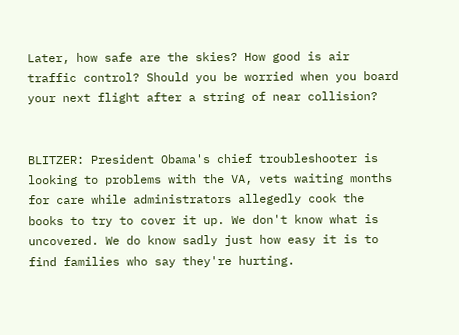Later, how safe are the skies? How good is air traffic control? Should you be worried when you board your next flight after a string of near collision?


BLITZER: President Obama's chief troubleshooter is looking to problems with the VA, vets waiting months for care while administrators allegedly cook the books to try to cover it up. We don't know what is uncovered. We do know sadly just how easy it is to find families who say they're hurting.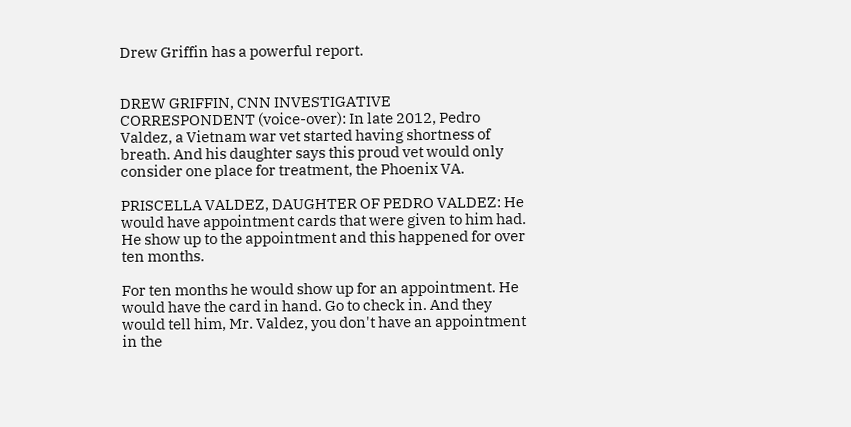Drew Griffin has a powerful report.


DREW GRIFFIN, CNN INVESTIGATIVE CORRESPONDENT (voice-over): In late 2012, Pedro Valdez, a Vietnam war vet started having shortness of breath. And his daughter says this proud vet would only consider one place for treatment, the Phoenix VA.

PRISCELLA VALDEZ, DAUGHTER OF PEDRO VALDEZ: He would have appointment cards that were given to him had. He show up to the appointment and this happened for over ten months.

For ten months he would show up for an appointment. He would have the card in hand. Go to check in. And they would tell him, Mr. Valdez, you don't have an appointment in the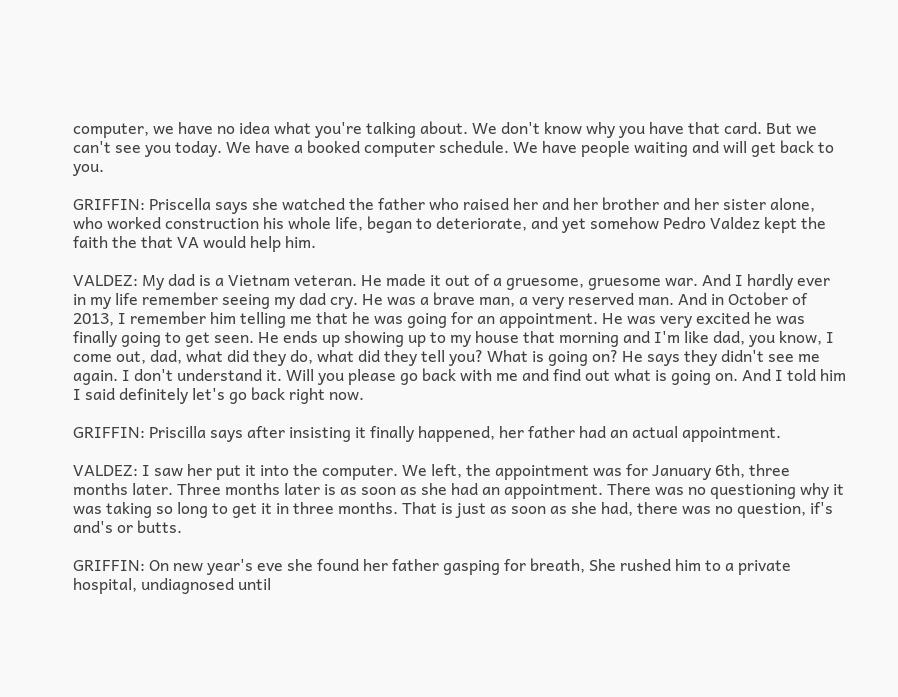computer, we have no idea what you're talking about. We don't know why you have that card. But we can't see you today. We have a booked computer schedule. We have people waiting and will get back to you.

GRIFFIN: Priscella says she watched the father who raised her and her brother and her sister alone, who worked construction his whole life, began to deteriorate, and yet somehow Pedro Valdez kept the faith the that VA would help him.

VALDEZ: My dad is a Vietnam veteran. He made it out of a gruesome, gruesome war. And I hardly ever in my life remember seeing my dad cry. He was a brave man, a very reserved man. And in October of 2013, I remember him telling me that he was going for an appointment. He was very excited he was finally going to get seen. He ends up showing up to my house that morning and I'm like dad, you know, I come out, dad, what did they do, what did they tell you? What is going on? He says they didn't see me again. I don't understand it. Will you please go back with me and find out what is going on. And I told him I said definitely let's go back right now.

GRIFFIN: Priscilla says after insisting it finally happened, her father had an actual appointment.

VALDEZ: I saw her put it into the computer. We left, the appointment was for January 6th, three months later. Three months later is as soon as she had an appointment. There was no questioning why it was taking so long to get it in three months. That is just as soon as she had, there was no question, if's and's or butts.

GRIFFIN: On new year's eve she found her father gasping for breath, She rushed him to a private hospital, undiagnosed until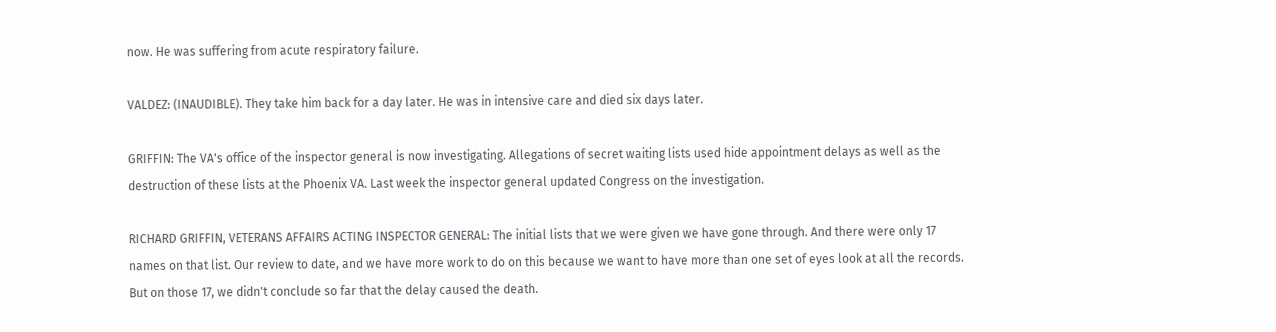now. He was suffering from acute respiratory failure.

VALDEZ: (INAUDIBLE). They take him back for a day later. He was in intensive care and died six days later.

GRIFFIN: The VA's office of the inspector general is now investigating. Allegations of secret waiting lists used hide appointment delays as well as the destruction of these lists at the Phoenix VA. Last week the inspector general updated Congress on the investigation.

RICHARD GRIFFIN, VETERANS AFFAIRS ACTING INSPECTOR GENERAL: The initial lists that we were given we have gone through. And there were only 17 names on that list. Our review to date, and we have more work to do on this because we want to have more than one set of eyes look at all the records. But on those 17, we didn't conclude so far that the delay caused the death.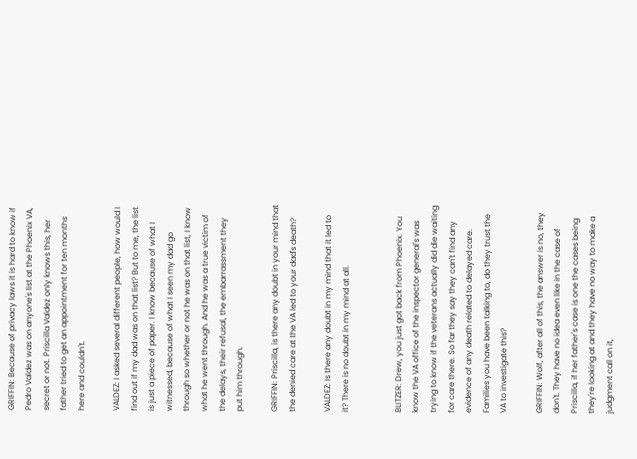GRIFFIN: Because of privacy laws it is hard to know if Pedro Valdez was on anyone's list at the Phoenix VA, secret or not. Priscilla Valdez only knows this, her father tried to get an appointment for ten months here and couldn't.

VALDEZ: I asked several different people, how would I find out if my dad was on that list? But to me, the list is just a piece of paper. I know because of what I witnessed, because of what I seen my dad go through so whether or not he was on that list, I know what he went through. And he was a true victim of the delays, their refusal, the embarrassment they put him through.

GRIFFIN: Priscilla, is there any doubt in your mind that the denied care at the VA led to your dad's death?

VALDEZ: Is there any doubt in my mind that it led to it? There is no doubt in my mind at all.


BLITZER: Drew, you just got back from Phoenix. You know the VA office of the inspector general's was trying to know if the veterans actually did die waiting for care there. So far they say they can't find any evidence of any death related to delayed care. Families you have been talking to, do they trust the VA to investigate this?

GRIFFIN: Wolf, after all of this, the answer is no, they don't. They have no idea even like in the case of Priscilla, if her father's case is one the cases being they're looking at and they have no way to make a judgment call on it,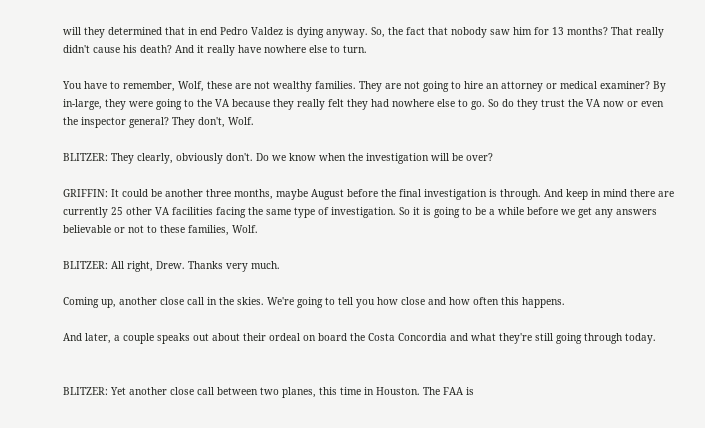will they determined that in end Pedro Valdez is dying anyway. So, the fact that nobody saw him for 13 months? That really didn't cause his death? And it really have nowhere else to turn.

You have to remember, Wolf, these are not wealthy families. They are not going to hire an attorney or medical examiner? By in-large, they were going to the VA because they really felt they had nowhere else to go. So do they trust the VA now or even the inspector general? They don't, Wolf.

BLITZER: They clearly, obviously don't. Do we know when the investigation will be over?

GRIFFIN: It could be another three months, maybe August before the final investigation is through. And keep in mind there are currently 25 other VA facilities facing the same type of investigation. So it is going to be a while before we get any answers believable or not to these families, Wolf.

BLITZER: All right, Drew. Thanks very much.

Coming up, another close call in the skies. We're going to tell you how close and how often this happens.

And later, a couple speaks out about their ordeal on board the Costa Concordia and what they're still going through today.


BLITZER: Yet another close call between two planes, this time in Houston. The FAA is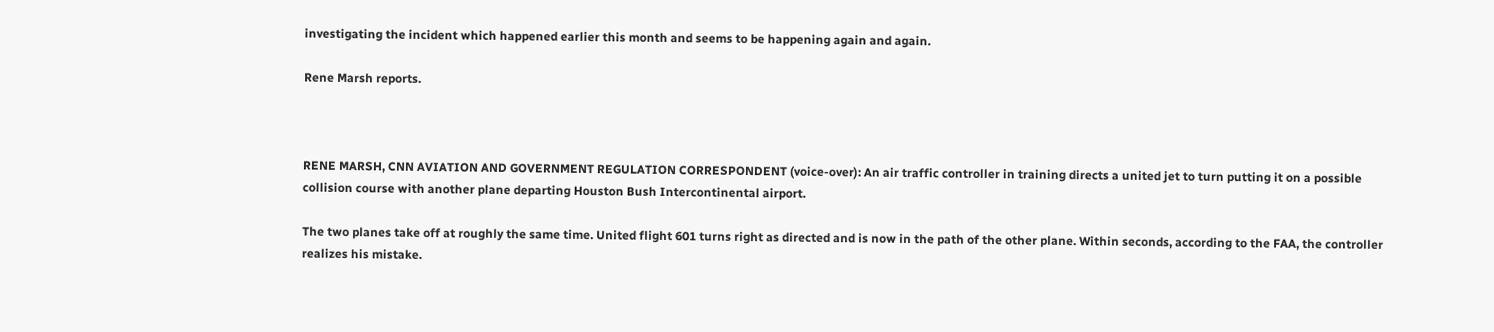investigating the incident which happened earlier this month and seems to be happening again and again.

Rene Marsh reports.



RENE MARSH, CNN AVIATION AND GOVERNMENT REGULATION CORRESPONDENT (voice-over): An air traffic controller in training directs a united jet to turn putting it on a possible collision course with another plane departing Houston Bush Intercontinental airport.

The two planes take off at roughly the same time. United flight 601 turns right as directed and is now in the path of the other plane. Within seconds, according to the FAA, the controller realizes his mistake.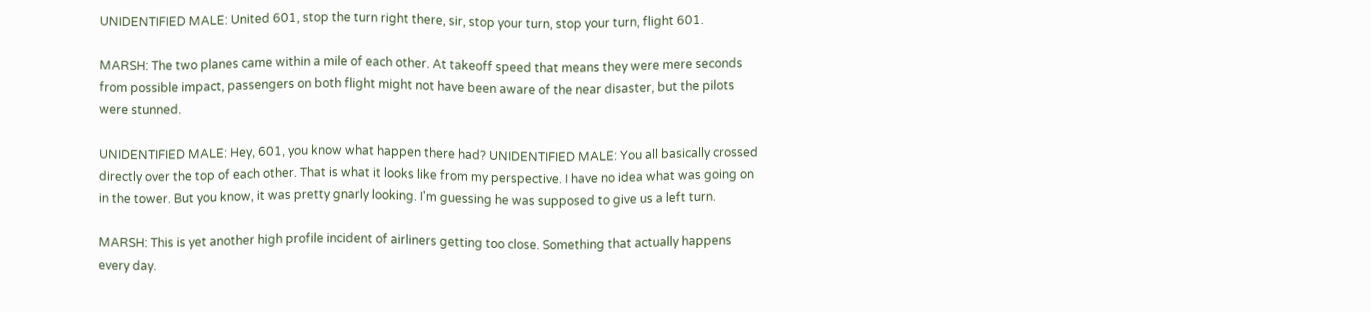UNIDENTIFIED MALE: United 601, stop the turn right there, sir, stop your turn, stop your turn, flight 601.

MARSH: The two planes came within a mile of each other. At takeoff speed that means they were mere seconds from possible impact, passengers on both flight might not have been aware of the near disaster, but the pilots were stunned.

UNIDENTIFIED MALE: Hey, 601, you know what happen there had? UNIDENTIFIED MALE: You all basically crossed directly over the top of each other. That is what it looks like from my perspective. I have no idea what was going on in the tower. But you know, it was pretty gnarly looking. I'm guessing he was supposed to give us a left turn.

MARSH: This is yet another high profile incident of airliners getting too close. Something that actually happens every day.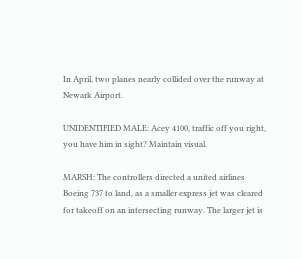In April, two planes nearly collided over the runway at Newark Airport.

UNIDENTIFIED MALE: Acey 4100, traffic off you right, you have him in sight? Maintain visual.

MARSH: The controllers directed a united airlines Boeing 737 to land, as a smaller express jet was cleared for takeoff on an intersecting runway. The larger jet is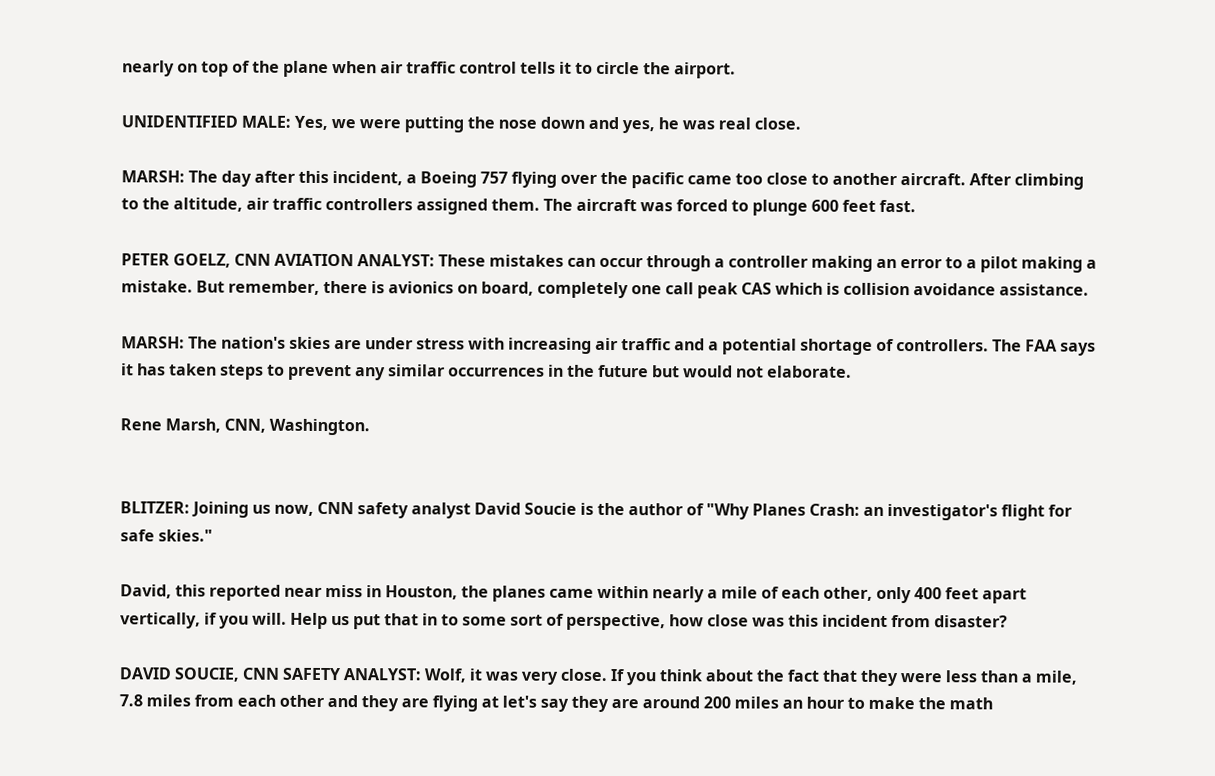nearly on top of the plane when air traffic control tells it to circle the airport.

UNIDENTIFIED MALE: Yes, we were putting the nose down and yes, he was real close.

MARSH: The day after this incident, a Boeing 757 flying over the pacific came too close to another aircraft. After climbing to the altitude, air traffic controllers assigned them. The aircraft was forced to plunge 600 feet fast.

PETER GOELZ, CNN AVIATION ANALYST: These mistakes can occur through a controller making an error to a pilot making a mistake. But remember, there is avionics on board, completely one call peak CAS which is collision avoidance assistance.

MARSH: The nation's skies are under stress with increasing air traffic and a potential shortage of controllers. The FAA says it has taken steps to prevent any similar occurrences in the future but would not elaborate.

Rene Marsh, CNN, Washington.


BLITZER: Joining us now, CNN safety analyst David Soucie is the author of "Why Planes Crash: an investigator's flight for safe skies."

David, this reported near miss in Houston, the planes came within nearly a mile of each other, only 400 feet apart vertically, if you will. Help us put that in to some sort of perspective, how close was this incident from disaster?

DAVID SOUCIE, CNN SAFETY ANALYST: Wolf, it was very close. If you think about the fact that they were less than a mile, 7.8 miles from each other and they are flying at let's say they are around 200 miles an hour to make the math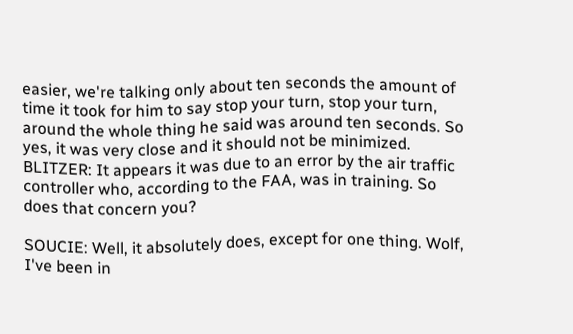easier, we're talking only about ten seconds the amount of time it took for him to say stop your turn, stop your turn, around the whole thing he said was around ten seconds. So yes, it was very close and it should not be minimized. BLITZER: It appears it was due to an error by the air traffic controller who, according to the FAA, was in training. So does that concern you?

SOUCIE: Well, it absolutely does, except for one thing. Wolf, I've been in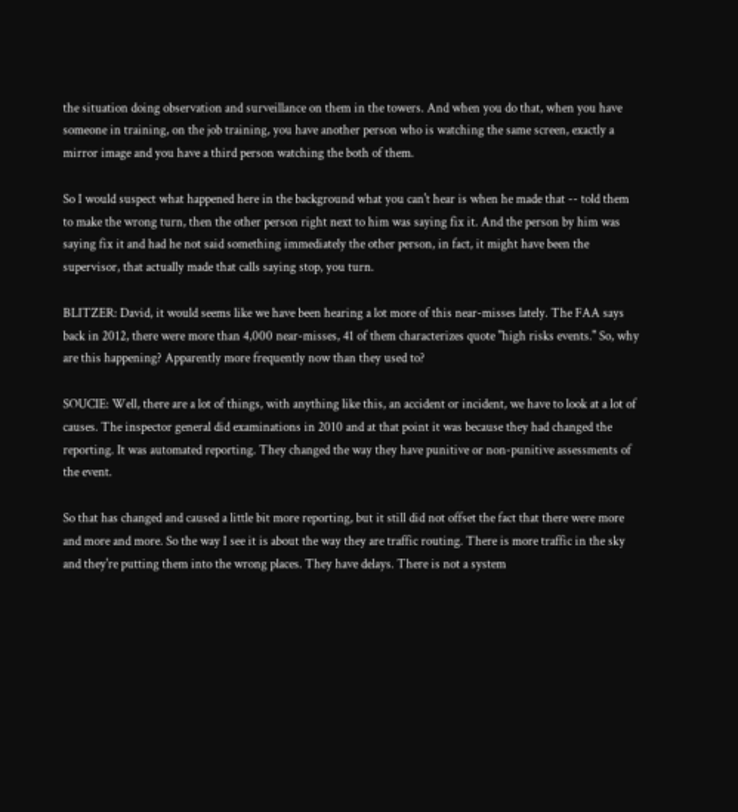the situation doing observation and surveillance on them in the towers. And when you do that, when you have someone in training, on the job training, you have another person who is watching the same screen, exactly a mirror image and you have a third person watching the both of them.

So I would suspect what happened here in the background what you can't hear is when he made that -- told them to make the wrong turn, then the other person right next to him was saying fix it. And the person by him was saying fix it and had he not said something immediately the other person, in fact, it might have been the supervisor, that actually made that calls saying stop, you turn.

BLITZER: David, it would seems like we have been hearing a lot more of this near-misses lately. The FAA says back in 2012, there were more than 4,000 near-misses, 41 of them characterizes quote "high risks events." So, why are this happening? Apparently more frequently now than they used to?

SOUCIE: Well, there are a lot of things, with anything like this, an accident or incident, we have to look at a lot of causes. The inspector general did examinations in 2010 and at that point it was because they had changed the reporting. It was automated reporting. They changed the way they have punitive or non-punitive assessments of the event.

So that has changed and caused a little bit more reporting, but it still did not offset the fact that there were more and more and more. So the way I see it is about the way they are traffic routing. There is more traffic in the sky and they're putting them into the wrong places. They have delays. There is not a system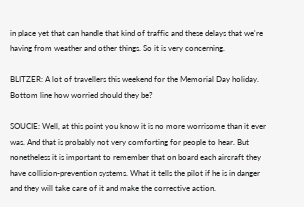in place yet that can handle that kind of traffic and these delays that we're having from weather and other things. So it is very concerning.

BLITZER: A lot of travellers this weekend for the Memorial Day holiday. Bottom line how worried should they be?

SOUCIE: Well, at this point you know it is no more worrisome than it ever was. And that is probably not very comforting for people to hear. But nonetheless it is important to remember that on board each aircraft they have collision-prevention systems. What it tells the pilot if he is in danger and they will take care of it and make the corrective action.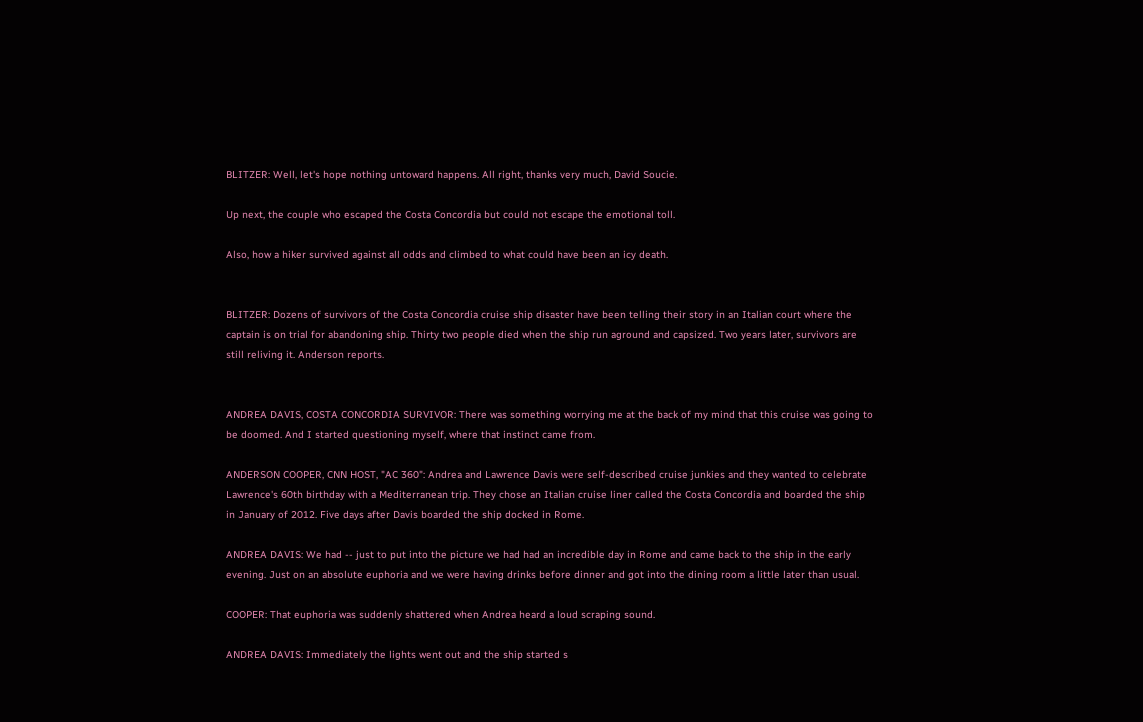BLITZER: Well, let's hope nothing untoward happens. All right, thanks very much, David Soucie.

Up next, the couple who escaped the Costa Concordia but could not escape the emotional toll.

Also, how a hiker survived against all odds and climbed to what could have been an icy death.


BLITZER: Dozens of survivors of the Costa Concordia cruise ship disaster have been telling their story in an Italian court where the captain is on trial for abandoning ship. Thirty two people died when the ship run aground and capsized. Two years later, survivors are still reliving it. Anderson reports.


ANDREA DAVIS, COSTA CONCORDIA SURVIVOR: There was something worrying me at the back of my mind that this cruise was going to be doomed. And I started questioning myself, where that instinct came from.

ANDERSON COOPER, CNN HOST, "AC 360": Andrea and Lawrence Davis were self-described cruise junkies and they wanted to celebrate Lawrence's 60th birthday with a Mediterranean trip. They chose an Italian cruise liner called the Costa Concordia and boarded the ship in January of 2012. Five days after Davis boarded the ship docked in Rome.

ANDREA DAVIS: We had -- just to put into the picture we had had an incredible day in Rome and came back to the ship in the early evening. Just on an absolute euphoria and we were having drinks before dinner and got into the dining room a little later than usual.

COOPER: That euphoria was suddenly shattered when Andrea heard a loud scraping sound.

ANDREA DAVIS: Immediately the lights went out and the ship started s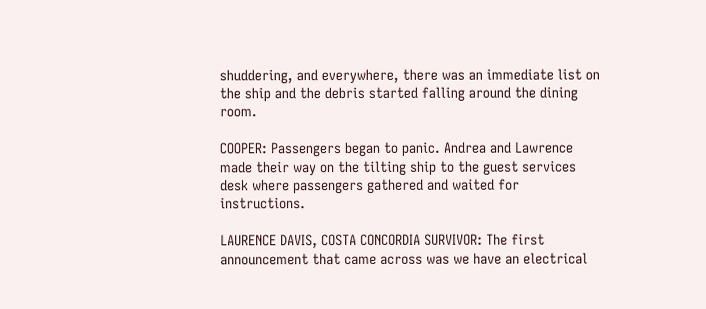shuddering, and everywhere, there was an immediate list on the ship and the debris started falling around the dining room.

COOPER: Passengers began to panic. Andrea and Lawrence made their way on the tilting ship to the guest services desk where passengers gathered and waited for instructions.

LAURENCE DAVIS, COSTA CONCORDIA SURVIVOR: The first announcement that came across was we have an electrical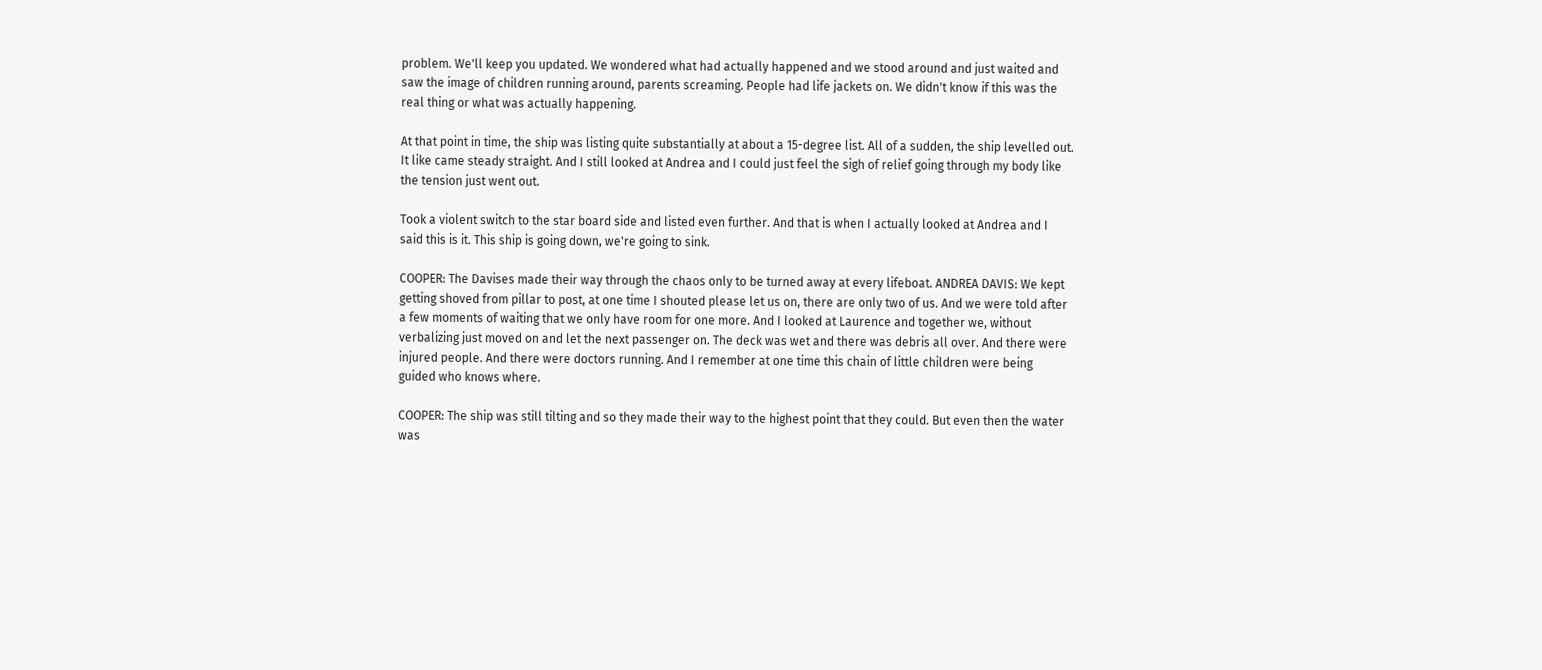problem. We'll keep you updated. We wondered what had actually happened and we stood around and just waited and saw the image of children running around, parents screaming. People had life jackets on. We didn't know if this was the real thing or what was actually happening.

At that point in time, the ship was listing quite substantially at about a 15-degree list. All of a sudden, the ship levelled out. It like came steady straight. And I still looked at Andrea and I could just feel the sigh of relief going through my body like the tension just went out.

Took a violent switch to the star board side and listed even further. And that is when I actually looked at Andrea and I said this is it. This ship is going down, we're going to sink.

COOPER: The Davises made their way through the chaos only to be turned away at every lifeboat. ANDREA DAVIS: We kept getting shoved from pillar to post, at one time I shouted please let us on, there are only two of us. And we were told after a few moments of waiting that we only have room for one more. And I looked at Laurence and together we, without verbalizing just moved on and let the next passenger on. The deck was wet and there was debris all over. And there were injured people. And there were doctors running. And I remember at one time this chain of little children were being guided who knows where.

COOPER: The ship was still tilting and so they made their way to the highest point that they could. But even then the water was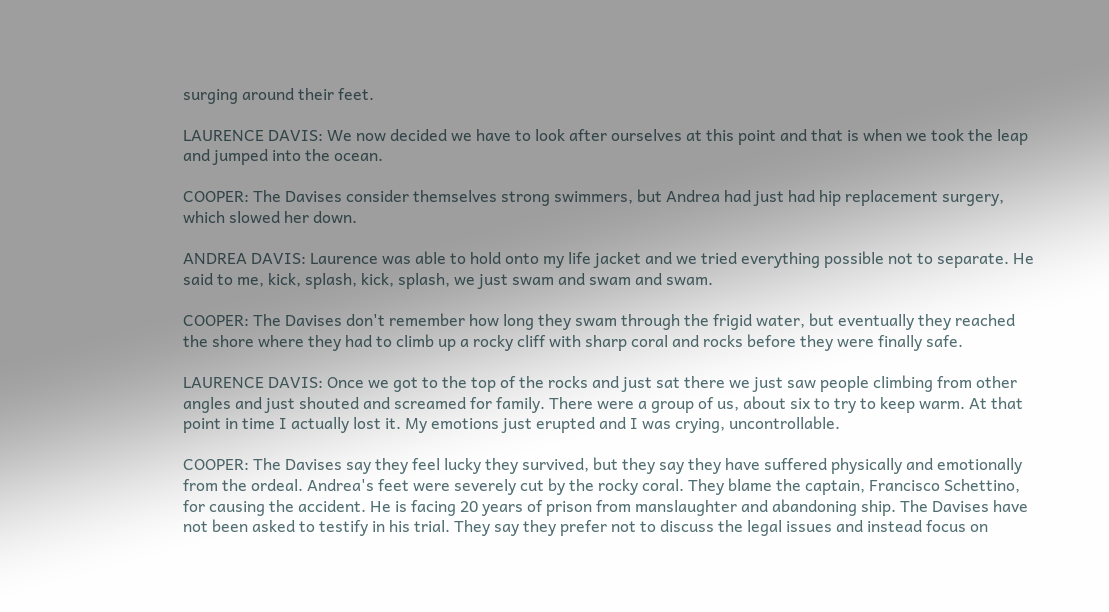surging around their feet.

LAURENCE DAVIS: We now decided we have to look after ourselves at this point and that is when we took the leap and jumped into the ocean.

COOPER: The Davises consider themselves strong swimmers, but Andrea had just had hip replacement surgery, which slowed her down.

ANDREA DAVIS: Laurence was able to hold onto my life jacket and we tried everything possible not to separate. He said to me, kick, splash, kick, splash, we just swam and swam and swam.

COOPER: The Davises don't remember how long they swam through the frigid water, but eventually they reached the shore where they had to climb up a rocky cliff with sharp coral and rocks before they were finally safe.

LAURENCE DAVIS: Once we got to the top of the rocks and just sat there we just saw people climbing from other angles and just shouted and screamed for family. There were a group of us, about six to try to keep warm. At that point in time I actually lost it. My emotions just erupted and I was crying, uncontrollable.

COOPER: The Davises say they feel lucky they survived, but they say they have suffered physically and emotionally from the ordeal. Andrea's feet were severely cut by the rocky coral. They blame the captain, Francisco Schettino, for causing the accident. He is facing 20 years of prison from manslaughter and abandoning ship. The Davises have not been asked to testify in his trial. They say they prefer not to discuss the legal issues and instead focus on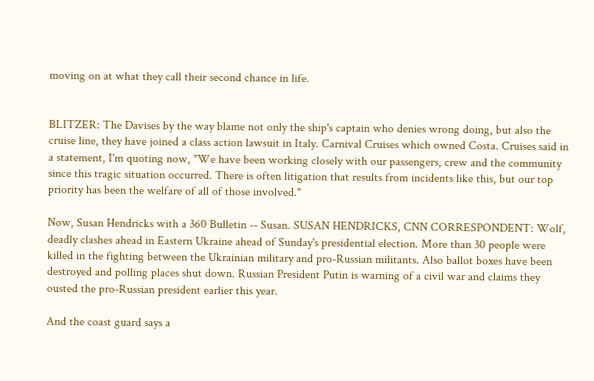moving on at what they call their second chance in life.


BLITZER: The Davises by the way blame not only the ship's captain who denies wrong doing, but also the cruise line, they have joined a class action lawsuit in Italy. Carnival Cruises which owned Costa. Cruises said in a statement, I'm quoting now, "We have been working closely with our passengers, crew and the community since this tragic situation occurred. There is often litigation that results from incidents like this, but our top priority has been the welfare of all of those involved."

Now, Susan Hendricks with a 360 Bulletin -- Susan. SUSAN HENDRICKS, CNN CORRESPONDENT: Wolf, deadly clashes ahead in Eastern Ukraine ahead of Sunday's presidential election. More than 30 people were killed in the fighting between the Ukrainian military and pro-Russian militants. Also ballot boxes have been destroyed and polling places shut down. Russian President Putin is warning of a civil war and claims they ousted the pro-Russian president earlier this year.

And the coast guard says a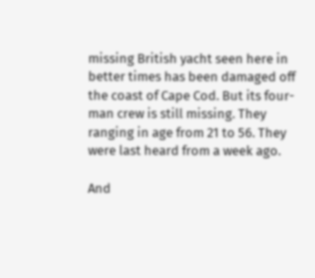missing British yacht seen here in better times has been damaged off the coast of Cape Cod. But its four-man crew is still missing. They ranging in age from 21 to 56. They were last heard from a week ago.

And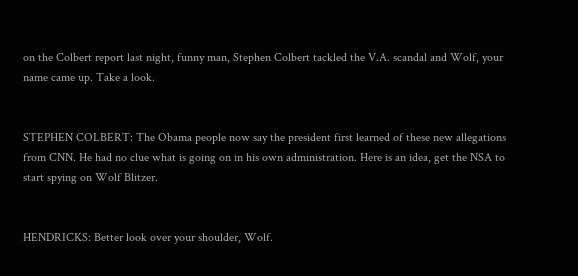on the Colbert report last night, funny man, Stephen Colbert tackled the V.A. scandal and Wolf, your name came up. Take a look.


STEPHEN COLBERT: The Obama people now say the president first learned of these new allegations from CNN. He had no clue what is going on in his own administration. Here is an idea, get the NSA to start spying on Wolf Blitzer.


HENDRICKS: Better look over your shoulder, Wolf.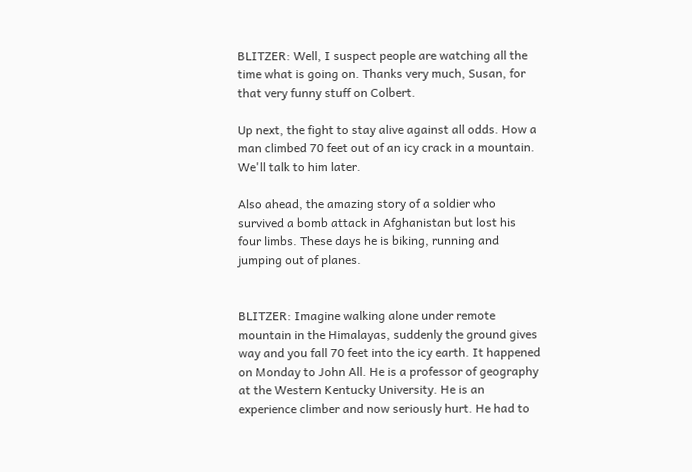BLITZER: Well, I suspect people are watching all the time what is going on. Thanks very much, Susan, for that very funny stuff on Colbert.

Up next, the fight to stay alive against all odds. How a man climbed 70 feet out of an icy crack in a mountain. We'll talk to him later.

Also ahead, the amazing story of a soldier who survived a bomb attack in Afghanistan but lost his four limbs. These days he is biking, running and jumping out of planes.


BLITZER: Imagine walking alone under remote mountain in the Himalayas, suddenly the ground gives way and you fall 70 feet into the icy earth. It happened on Monday to John All. He is a professor of geography at the Western Kentucky University. He is an experience climber and now seriously hurt. He had to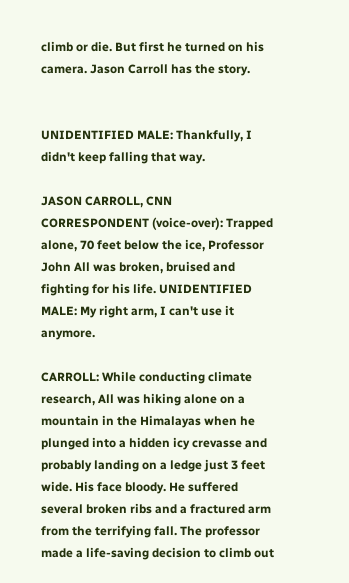climb or die. But first he turned on his camera. Jason Carroll has the story.


UNIDENTIFIED MALE: Thankfully, I didn't keep falling that way.

JASON CARROLL, CNN CORRESPONDENT (voice-over): Trapped alone, 70 feet below the ice, Professor John All was broken, bruised and fighting for his life. UNIDENTIFIED MALE: My right arm, I can't use it anymore.

CARROLL: While conducting climate research, All was hiking alone on a mountain in the Himalayas when he plunged into a hidden icy crevasse and probably landing on a ledge just 3 feet wide. His face bloody. He suffered several broken ribs and a fractured arm from the terrifying fall. The professor made a life-saving decision to climb out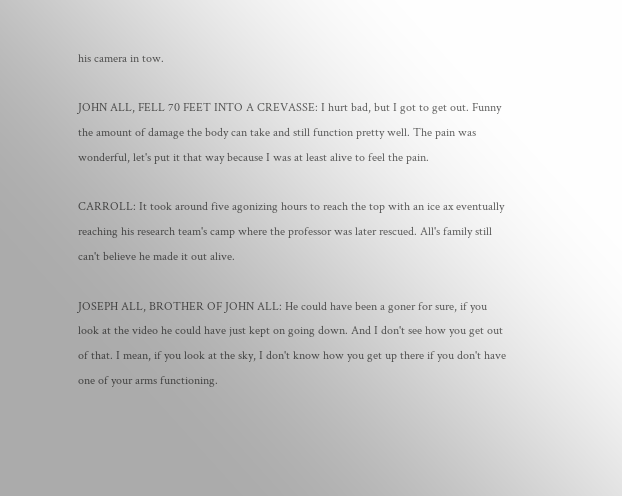his camera in tow.

JOHN ALL, FELL 70 FEET INTO A CREVASSE: I hurt bad, but I got to get out. Funny the amount of damage the body can take and still function pretty well. The pain was wonderful, let's put it that way because I was at least alive to feel the pain.

CARROLL: It took around five agonizing hours to reach the top with an ice ax eventually reaching his research team's camp where the professor was later rescued. All's family still can't believe he made it out alive.

JOSEPH ALL, BROTHER OF JOHN ALL: He could have been a goner for sure, if you look at the video he could have just kept on going down. And I don't see how you get out of that. I mean, if you look at the sky, I don't know how you get up there if you don't have one of your arms functioning.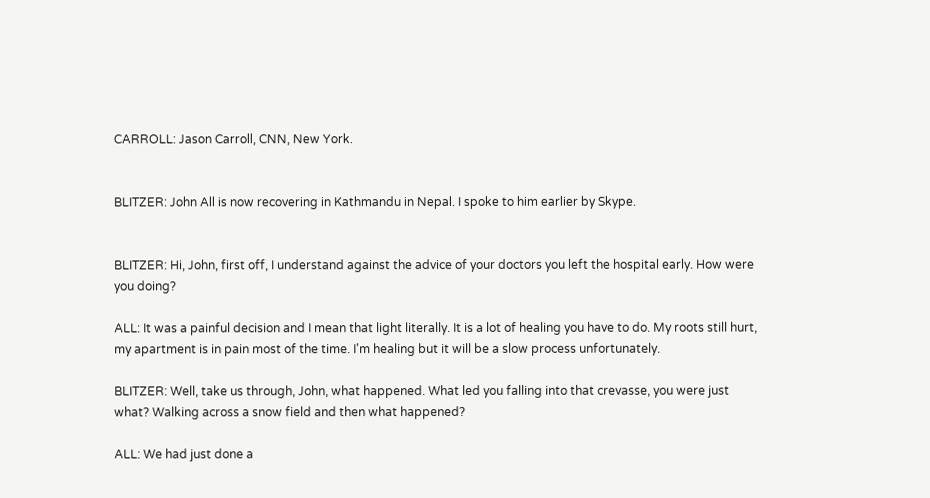CARROLL: Jason Carroll, CNN, New York.


BLITZER: John All is now recovering in Kathmandu in Nepal. I spoke to him earlier by Skype.


BLITZER: Hi, John, first off, I understand against the advice of your doctors you left the hospital early. How were you doing?

ALL: It was a painful decision and I mean that light literally. It is a lot of healing you have to do. My roots still hurt, my apartment is in pain most of the time. I'm healing but it will be a slow process unfortunately.

BLITZER: Well, take us through, John, what happened. What led you falling into that crevasse, you were just what? Walking across a snow field and then what happened?

ALL: We had just done a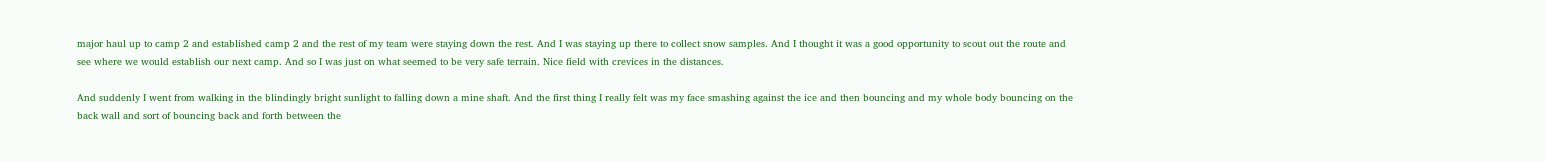major haul up to camp 2 and established camp 2 and the rest of my team were staying down the rest. And I was staying up there to collect snow samples. And I thought it was a good opportunity to scout out the route and see where we would establish our next camp. And so I was just on what seemed to be very safe terrain. Nice field with crevices in the distances.

And suddenly I went from walking in the blindingly bright sunlight to falling down a mine shaft. And the first thing I really felt was my face smashing against the ice and then bouncing and my whole body bouncing on the back wall and sort of bouncing back and forth between the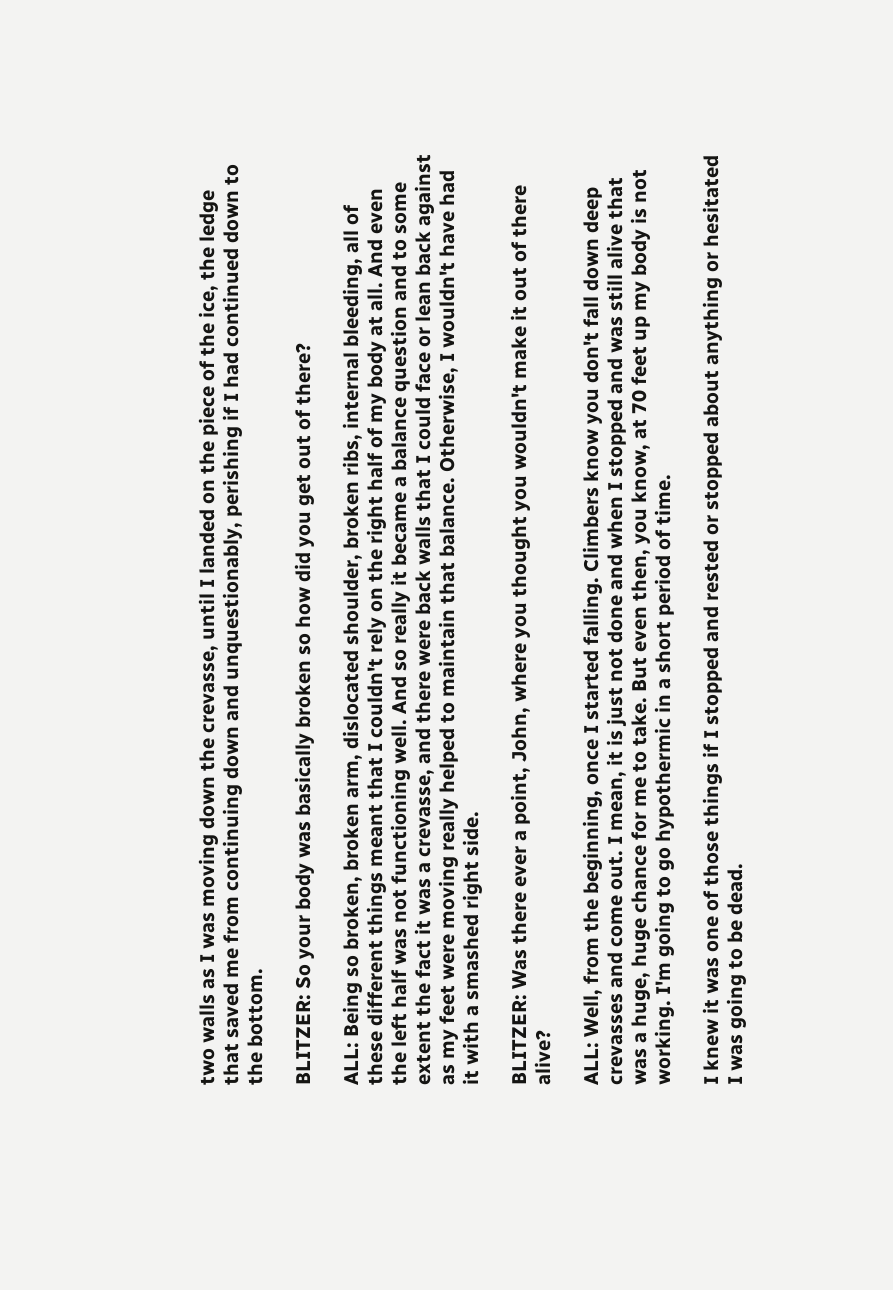two walls as I was moving down the crevasse, until I landed on the piece of the ice, the ledge that saved me from continuing down and unquestionably, perishing if I had continued down to the bottom.

BLITZER: So your body was basically broken so how did you get out of there?

ALL: Being so broken, broken arm, dislocated shoulder, broken ribs, internal bleeding, all of these different things meant that I couldn't rely on the right half of my body at all. And even the left half was not functioning well. And so really it became a balance question and to some extent the fact it was a crevasse, and there were back walls that I could face or lean back against as my feet were moving really helped to maintain that balance. Otherwise, I wouldn't have had it with a smashed right side.

BLITZER: Was there ever a point, John, where you thought you wouldn't make it out of there alive?

ALL: Well, from the beginning, once I started falling. Climbers know you don't fall down deep crevasses and come out. I mean, it is just not done and when I stopped and was still alive that was a huge, huge chance for me to take. But even then, you know, at 70 feet up my body is not working. I'm going to go hypothermic in a short period of time.

I knew it was one of those things if I stopped and rested or stopped about anything or hesitated I was going to be dead.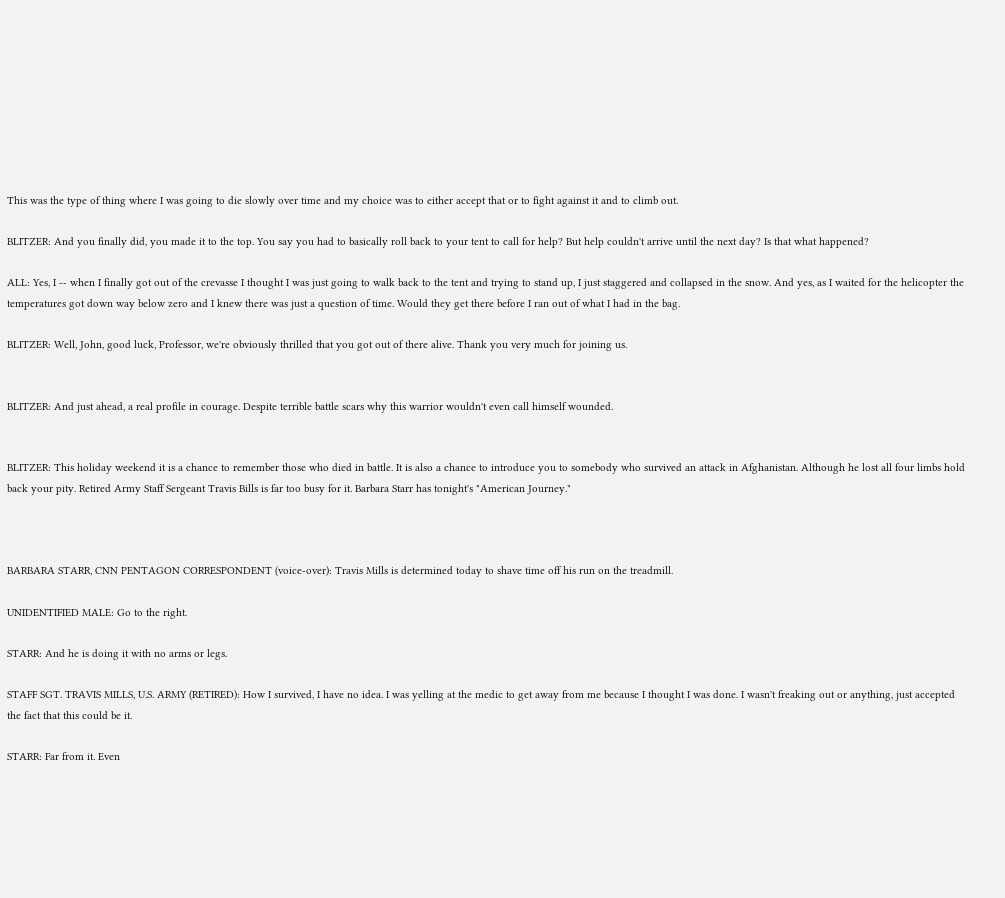This was the type of thing where I was going to die slowly over time and my choice was to either accept that or to fight against it and to climb out.

BLITZER: And you finally did, you made it to the top. You say you had to basically roll back to your tent to call for help? But help couldn't arrive until the next day? Is that what happened?

ALL: Yes, I -- when I finally got out of the crevasse I thought I was just going to walk back to the tent and trying to stand up, I just staggered and collapsed in the snow. And yes, as I waited for the helicopter the temperatures got down way below zero and I knew there was just a question of time. Would they get there before I ran out of what I had in the bag.

BLITZER: Well, John, good luck, Professor, we're obviously thrilled that you got out of there alive. Thank you very much for joining us.


BLITZER: And just ahead, a real profile in courage. Despite terrible battle scars why this warrior wouldn't even call himself wounded.


BLITZER: This holiday weekend it is a chance to remember those who died in battle. It is also a chance to introduce you to somebody who survived an attack in Afghanistan. Although he lost all four limbs hold back your pity. Retired Army Staff Sergeant Travis Bills is far too busy for it. Barbara Starr has tonight's "American Journey."



BARBARA STARR, CNN PENTAGON CORRESPONDENT (voice-over): Travis Mills is determined today to shave time off his run on the treadmill.

UNIDENTIFIED MALE: Go to the right.

STARR: And he is doing it with no arms or legs.

STAFF SGT. TRAVIS MILLS, U.S. ARMY (RETIRED): How I survived, I have no idea. I was yelling at the medic to get away from me because I thought I was done. I wasn't freaking out or anything, just accepted the fact that this could be it.

STARR: Far from it. Even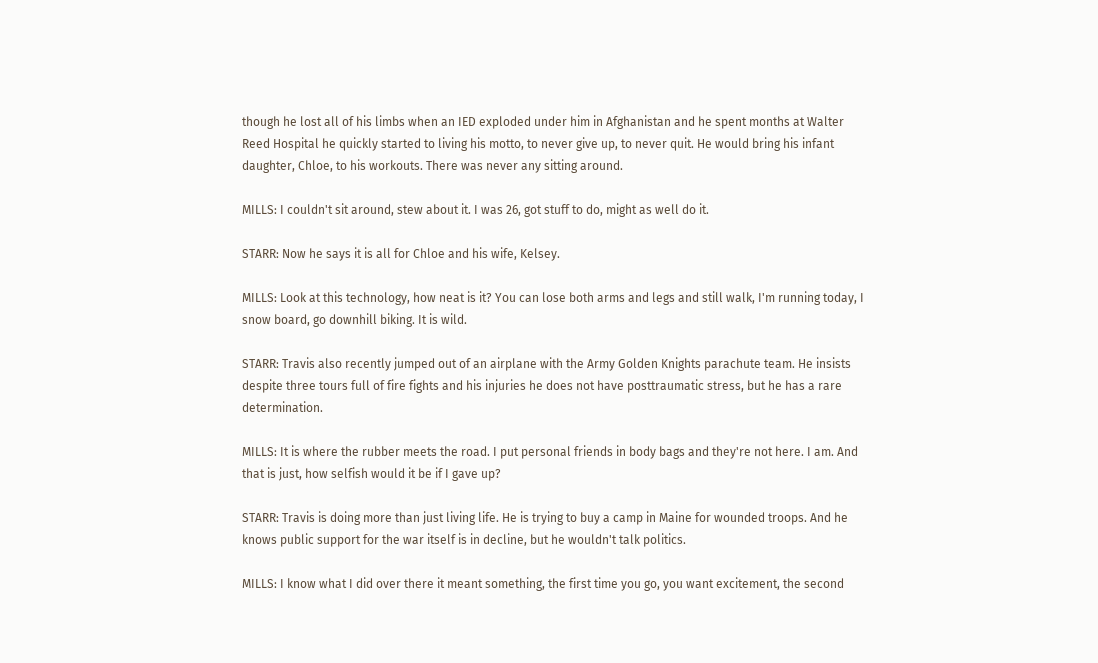though he lost all of his limbs when an IED exploded under him in Afghanistan and he spent months at Walter Reed Hospital he quickly started to living his motto, to never give up, to never quit. He would bring his infant daughter, Chloe, to his workouts. There was never any sitting around.

MILLS: I couldn't sit around, stew about it. I was 26, got stuff to do, might as well do it.

STARR: Now he says it is all for Chloe and his wife, Kelsey.

MILLS: Look at this technology, how neat is it? You can lose both arms and legs and still walk, I'm running today, I snow board, go downhill biking. It is wild.

STARR: Travis also recently jumped out of an airplane with the Army Golden Knights parachute team. He insists despite three tours full of fire fights and his injuries he does not have posttraumatic stress, but he has a rare determination.

MILLS: It is where the rubber meets the road. I put personal friends in body bags and they're not here. I am. And that is just, how selfish would it be if I gave up?

STARR: Travis is doing more than just living life. He is trying to buy a camp in Maine for wounded troops. And he knows public support for the war itself is in decline, but he wouldn't talk politics.

MILLS: I know what I did over there it meant something, the first time you go, you want excitement, the second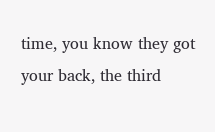time, you know they got your back, the third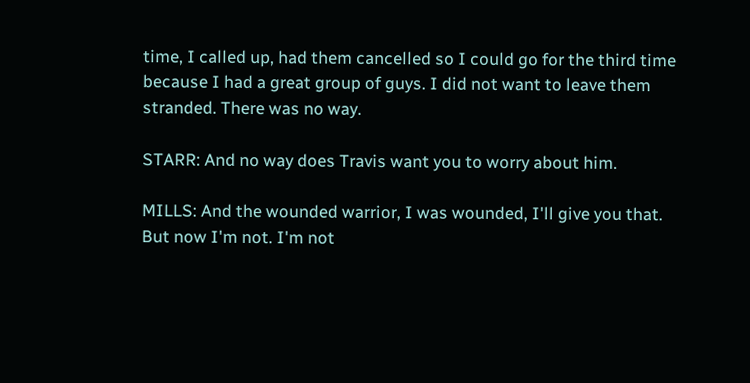time, I called up, had them cancelled so I could go for the third time because I had a great group of guys. I did not want to leave them stranded. There was no way.

STARR: And no way does Travis want you to worry about him.

MILLS: And the wounded warrior, I was wounded, I'll give you that. But now I'm not. I'm not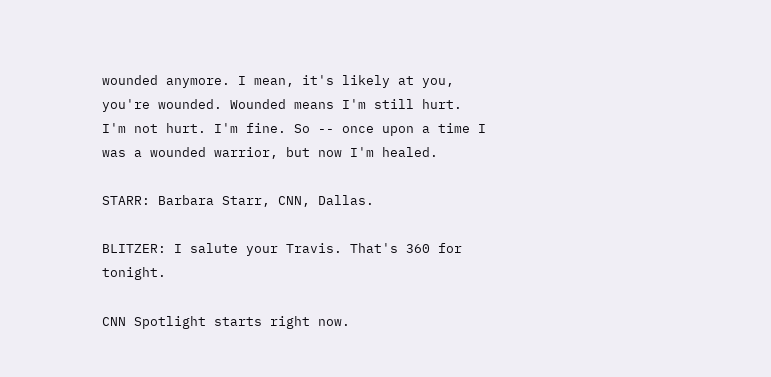wounded anymore. I mean, it's likely at you, you're wounded. Wounded means I'm still hurt. I'm not hurt. I'm fine. So -- once upon a time I was a wounded warrior, but now I'm healed.

STARR: Barbara Starr, CNN, Dallas.

BLITZER: I salute your Travis. That's 360 for tonight.

CNN Spotlight starts right now.